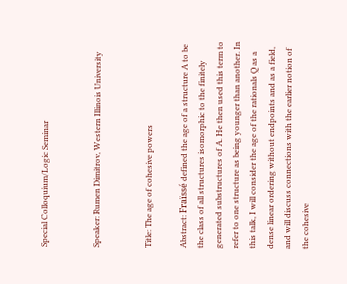Special Colloquium/Logic Seminar


Speaker: Rumen Dimitrov, Western Illinois University


Title: The age of cohesive powers

Abstract: Fraïssé defined the age of a structure A to be the class of all structures isomorphic to the finitely generated substructures of A. He then used this term to refer to one structure as being younger than another. In this talk, I will consider the age of the rationals Q as a dense linear ordering without endpoints and as a field, and will discuss connections with the earlier notion of the cohesive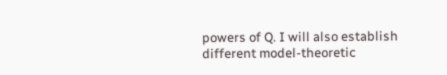powers of Q. I will also establish different model-theoretic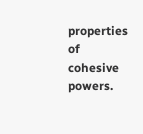properties of cohesive powers.